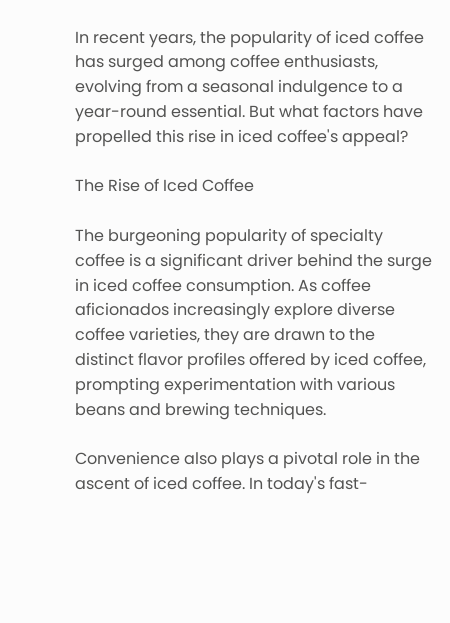In recent years, the popularity of iced coffee has surged among coffee enthusiasts, evolving from a seasonal indulgence to a year-round essential. But what factors have propelled this rise in iced coffee's appeal?

The Rise of Iced Coffee

The burgeoning popularity of specialty coffee is a significant driver behind the surge in iced coffee consumption. As coffee aficionados increasingly explore diverse coffee varieties, they are drawn to the distinct flavor profiles offered by iced coffee, prompting experimentation with various beans and brewing techniques.

Convenience also plays a pivotal role in the ascent of iced coffee. In today's fast-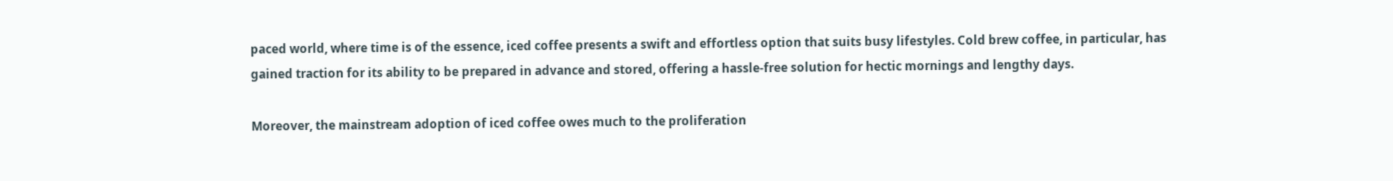paced world, where time is of the essence, iced coffee presents a swift and effortless option that suits busy lifestyles. Cold brew coffee, in particular, has gained traction for its ability to be prepared in advance and stored, offering a hassle-free solution for hectic mornings and lengthy days.

Moreover, the mainstream adoption of iced coffee owes much to the proliferation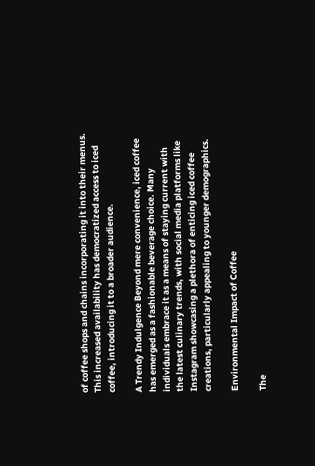of coffee shops and chains incorporating it into their menus. This increased availability has democratized access to iced coffee, introducing it to a broader audience.

A Trendy Indulgence Beyond mere convenience, iced coffee has emerged as a fashionable beverage choice. Many individuals embrace it as a means of staying current with the latest culinary trends, with social media platforms like Instagram showcasing a plethora of enticing iced coffee creations, particularly appealing to younger demographics.

Environmental Impact of Coffee

The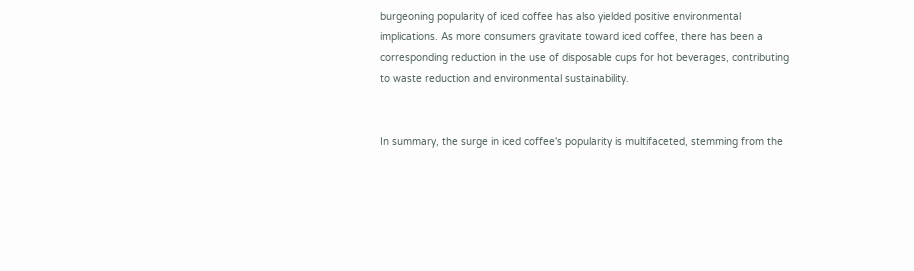burgeoning popularity of iced coffee has also yielded positive environmental implications. As more consumers gravitate toward iced coffee, there has been a corresponding reduction in the use of disposable cups for hot beverages, contributing to waste reduction and environmental sustainability.


In summary, the surge in iced coffee's popularity is multifaceted, stemming from the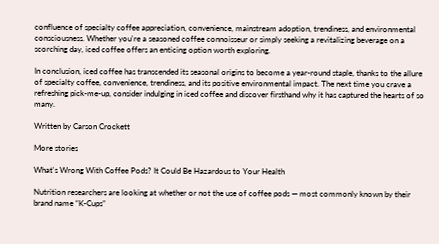confluence of specialty coffee appreciation, convenience, mainstream adoption, trendiness, and environmental consciousness. Whether you're a seasoned coffee connoisseur or simply seeking a revitalizing beverage on a scorching day, iced coffee offers an enticing option worth exploring.

In conclusion, iced coffee has transcended its seasonal origins to become a year-round staple, thanks to the allure of specialty coffee, convenience, trendiness, and its positive environmental impact. The next time you crave a refreshing pick-me-up, consider indulging in iced coffee and discover firsthand why it has captured the hearts of so many.

Written by Carson Crockett

More stories

What's Wrong With Coffee Pods? It Could Be Hazardous to Your Health

Nutrition researchers are looking at whether or not the use of coffee pods — most commonly known by their brand name “K-Cups”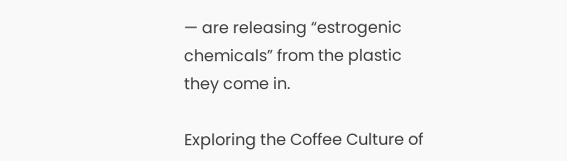— are releasing “estrogenic chemicals” from the plastic they come in.

Exploring the Coffee Culture of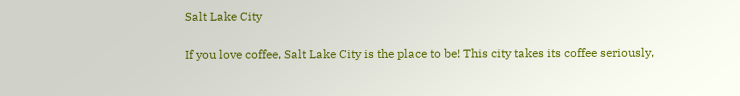Salt Lake City

If you love coffee, Salt Lake City is the place to be! This city takes its coffee seriously,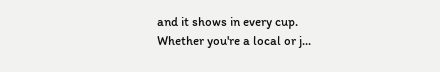and it shows in every cup. Whether you're a local or j...